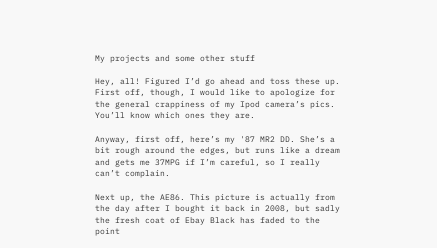My projects and some other stuff

Hey, all! Figured I’d go ahead and toss these up. First off, though, I would like to apologize for the general crappiness of my Ipod camera’s pics. You’ll know which ones they are.

Anyway, first off, here’s my '87 MR2 DD. She’s a bit rough around the edges, but runs like a dream and gets me 37MPG if I’m careful, so I really can’t complain.

Next up, the AE86. This picture is actually from the day after I bought it back in 2008, but sadly the fresh coat of Ebay Black has faded to the point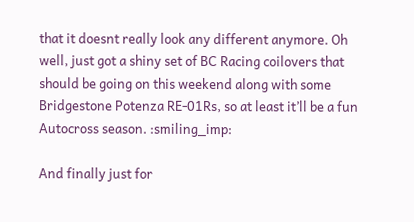that it doesnt really look any different anymore. Oh well, just got a shiny set of BC Racing coilovers that should be going on this weekend along with some Bridgestone Potenza RE-01Rs, so at least it’ll be a fun Autocross season. :smiling_imp:

And finally just for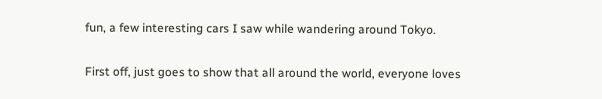fun, a few interesting cars I saw while wandering around Tokyo.

First off, just goes to show that all around the world, everyone loves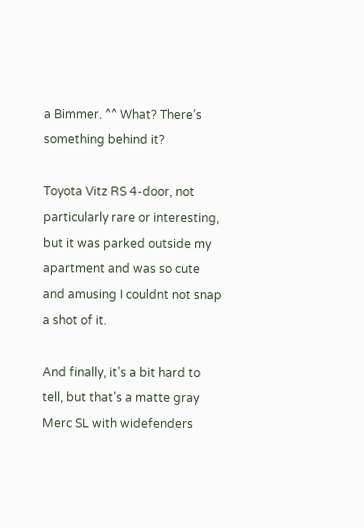a Bimmer. ^^ What? There’s something behind it?

Toyota Vitz RS 4-door, not particularly rare or interesting, but it was parked outside my apartment and was so cute and amusing I couldnt not snap a shot of it.

And finally, it’s a bit hard to tell, but that’s a matte gray Merc SL with widefenders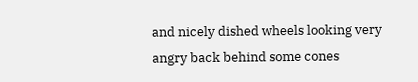and nicely dished wheels looking very angry back behind some cones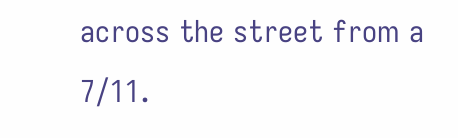across the street from a 7/11.